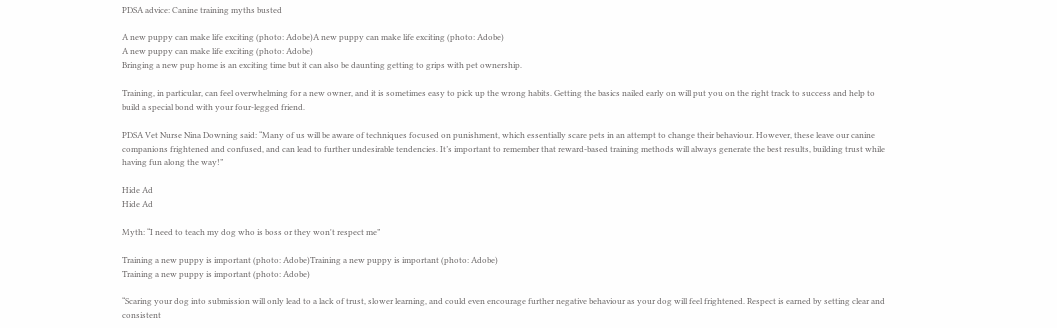PDSA advice: Canine training myths busted

A new puppy can make life exciting (photo: Adobe)A new puppy can make life exciting (photo: Adobe)
A new puppy can make life exciting (photo: Adobe)
Bringing a new pup home is an exciting time but it can also be daunting getting to grips with pet ownership.

Training, in particular, can feel overwhelming for a new owner, and it is sometimes easy to pick up the wrong habits. Getting the basics nailed early on will put you on the right track to success and help to build a special bond with your four-legged friend.

PDSA Vet Nurse Nina Downing said: “Many of us will be aware of techniques focused on punishment, which essentially scare pets in an attempt to change their behaviour. However, these leave our canine companions frightened and confused, and can lead to further undesirable tendencies. It’s important to remember that reward-based training methods will always generate the best results, building trust while having fun along the way!”

Hide Ad
Hide Ad

Myth: “I need to teach my dog who is boss or they won't respect me”

Training a new puppy is important (photo: Adobe)Training a new puppy is important (photo: Adobe)
Training a new puppy is important (photo: Adobe)

“Scaring your dog into submission will only lead to a lack of trust, slower learning, and could even encourage further negative behaviour as your dog will feel frightened. Respect is earned by setting clear and consistent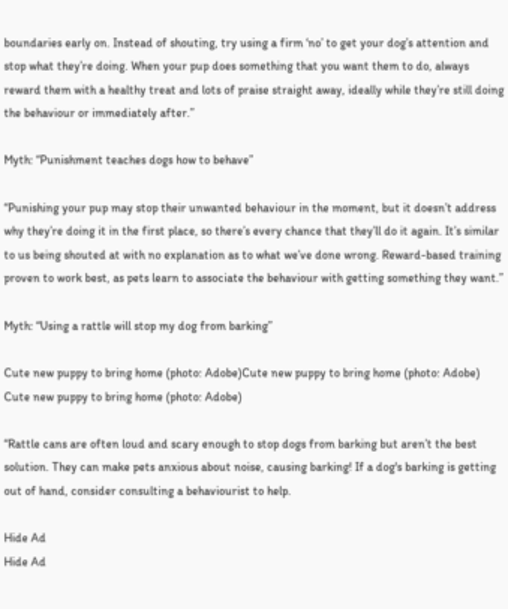boundaries early on. Instead of shouting, try using a firm ‘no’ to get your dog’s attention and stop what they’re doing. When your pup does something that you want them to do, always reward them with a healthy treat and lots of praise straight away, ideally while they’re still doing the behaviour or immediately after.”

Myth: “Punishment teaches dogs how to behave”

“Punishing your pup may stop their unwanted behaviour in the moment, but it doesn’t address why they’re doing it in the first place, so there’s every chance that they’ll do it again. It’s similar to us being shouted at with no explanation as to what we’ve done wrong. Reward-based training proven to work best, as pets learn to associate the behaviour with getting something they want.”

Myth: “Using a rattle will stop my dog from barking”

Cute new puppy to bring home (photo: Adobe)Cute new puppy to bring home (photo: Adobe)
Cute new puppy to bring home (photo: Adobe)

“Rattle cans are often loud and scary enough to stop dogs from barking but aren’t the best solution. They can make pets anxious about noise, causing barking! If a dog's barking is getting out of hand, consider consulting a behaviourist to help.

Hide Ad
Hide Ad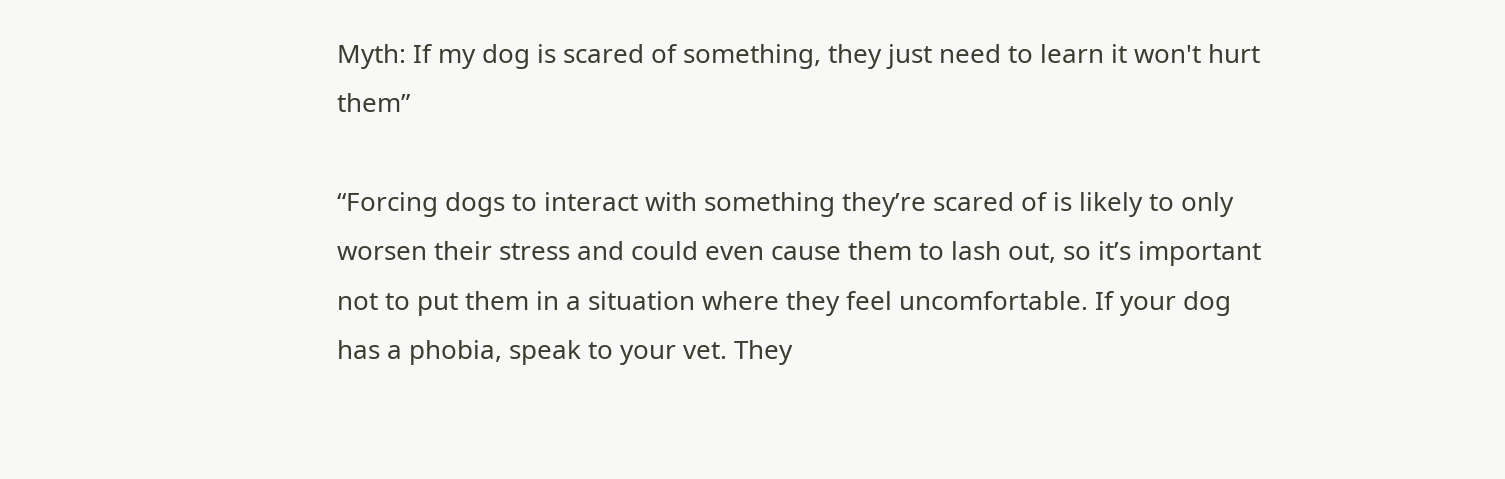Myth: If my dog is scared of something, they just need to learn it won't hurt them”

“Forcing dogs to interact with something they’re scared of is likely to only worsen their stress and could even cause them to lash out, so it’s important not to put them in a situation where they feel uncomfortable. If your dog has a phobia, speak to your vet. They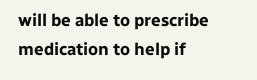will be able to prescribe medication to help if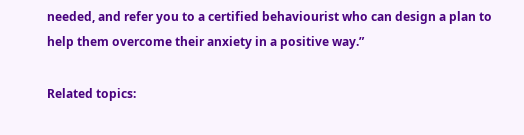needed, and refer you to a certified behaviourist who can design a plan to help them overcome their anxiety in a positive way.”

Related topics: